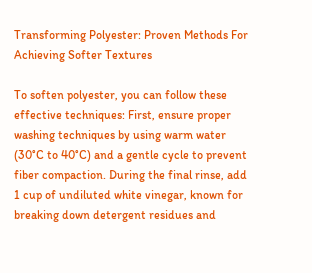Transforming Polyester: Proven Methods For Achieving Softer Textures

To soften polyester, you can follow these effective techniques: First, ensure proper washing techniques by using warm water (30°C to 40°C) and a gentle cycle to prevent fiber compaction. During the final rinse, add 1 cup of undiluted white vinegar, known for breaking down detergent residues and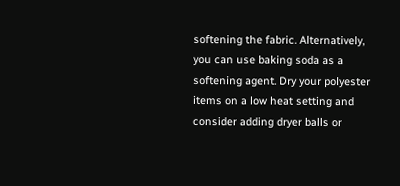softening the fabric. Alternatively, you can use baking soda as a softening agent. Dry your polyester items on a low heat setting and consider adding dryer balls or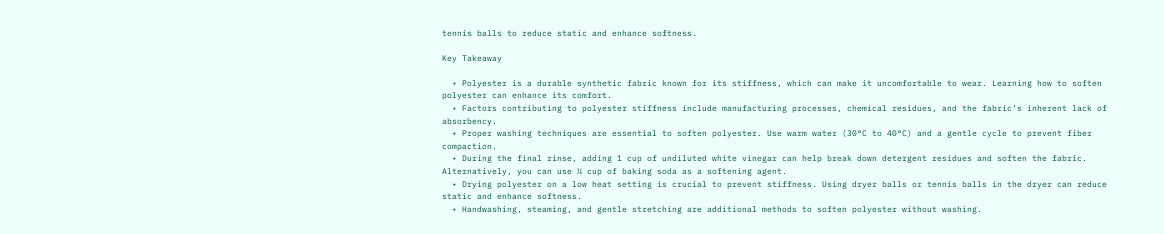tennis balls to reduce static and enhance softness.

Key Takeaway

  • Polyester is a durable synthetic fabric known for its stiffness, which can make it uncomfortable to wear. Learning how to soften polyester can enhance its comfort.
  • Factors contributing to polyester stiffness include manufacturing processes, chemical residues, and the fabric’s inherent lack of absorbency.
  • Proper washing techniques are essential to soften polyester. Use warm water (30°C to 40°C) and a gentle cycle to prevent fiber compaction.
  • During the final rinse, adding 1 cup of undiluted white vinegar can help break down detergent residues and soften the fabric. Alternatively, you can use ¼ cup of baking soda as a softening agent.
  • Drying polyester on a low heat setting is crucial to prevent stiffness. Using dryer balls or tennis balls in the dryer can reduce static and enhance softness.
  • Handwashing, steaming, and gentle stretching are additional methods to soften polyester without washing.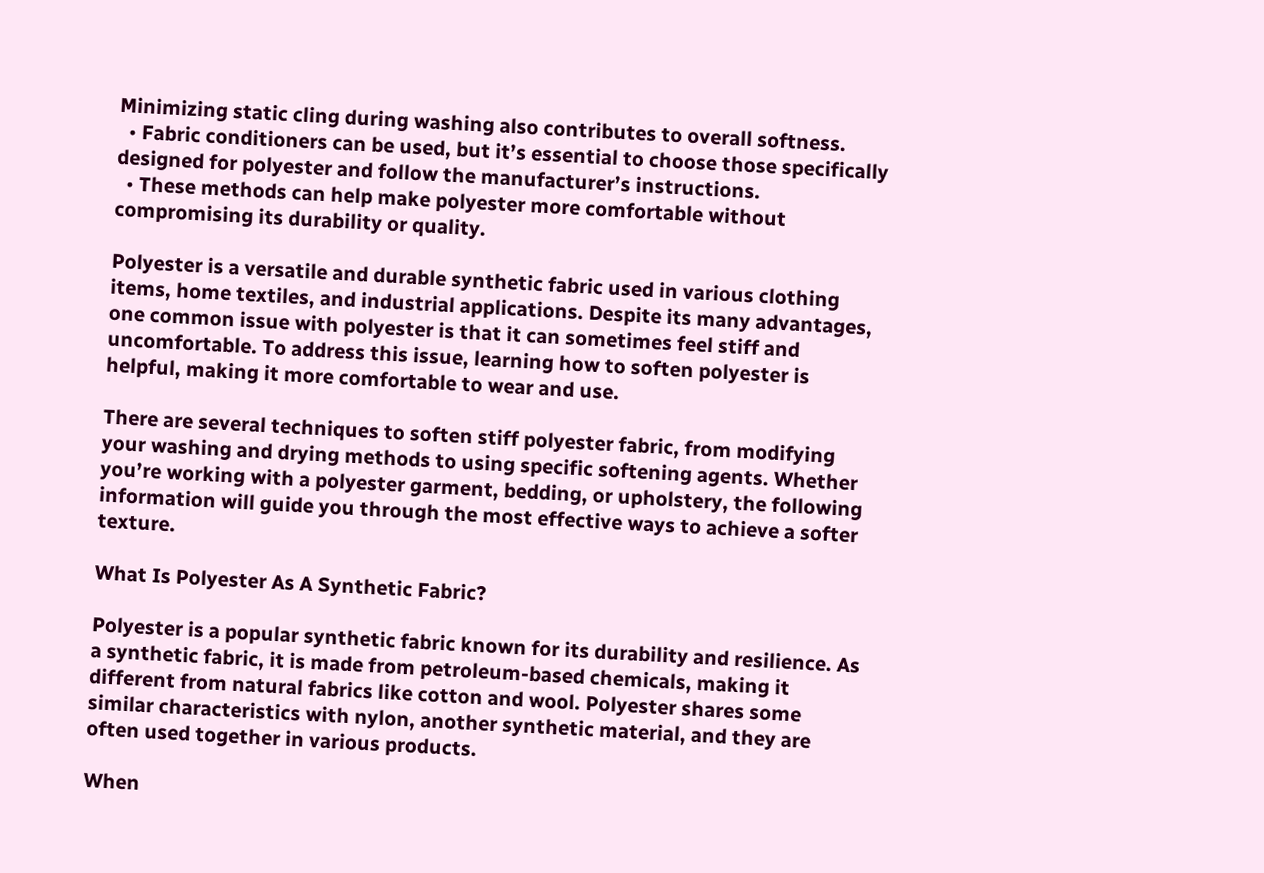Minimizing static cling during washing also contributes to overall softness.
  • Fabric conditioners can be used, but it’s essential to choose those specifically designed for polyester and follow the manufacturer’s instructions.
  • These methods can help make polyester more comfortable without compromising its durability or quality.

Polyester is a versatile and durable synthetic fabric used in various clothing items, home textiles, and industrial applications. Despite its many advantages, one common issue with polyester is that it can sometimes feel stiff and uncomfortable. To address this issue, learning how to soften polyester is helpful, making it more comfortable to wear and use.

There are several techniques to soften stiff polyester fabric, from modifying your washing and drying methods to using specific softening agents. Whether you’re working with a polyester garment, bedding, or upholstery, the following information will guide you through the most effective ways to achieve a softer texture.

What Is Polyester As A Synthetic Fabric?

Polyester is a popular synthetic fabric known for its durability and resilience. As a synthetic fabric, it is made from petroleum-based chemicals, making it different from natural fabrics like cotton and wool. Polyester shares some similar characteristics with nylon, another synthetic material, and they are often used together in various products.

When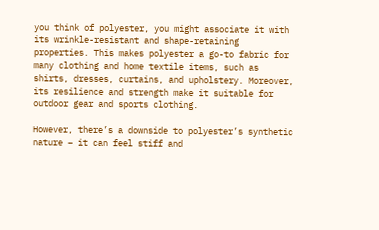you think of polyester, you might associate it with its wrinkle-resistant and shape-retaining properties. This makes polyester a go-to fabric for many clothing and home textile items, such as shirts, dresses, curtains, and upholstery. Moreover, its resilience and strength make it suitable for outdoor gear and sports clothing.

However, there’s a downside to polyester’s synthetic nature – it can feel stiff and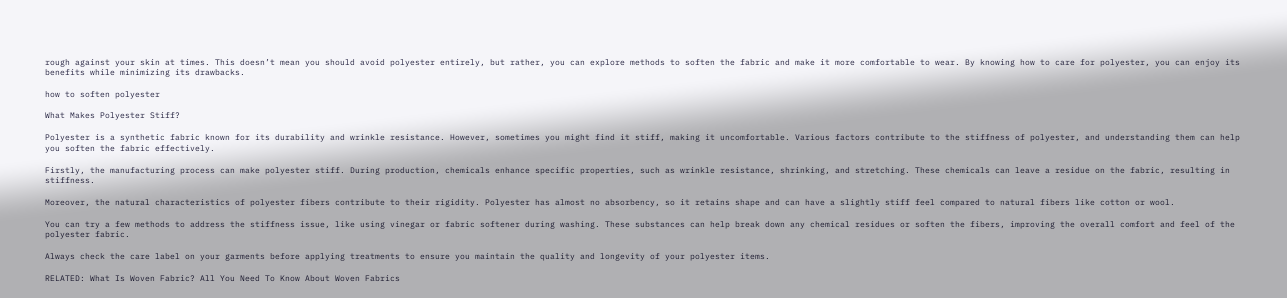rough against your skin at times. This doesn’t mean you should avoid polyester entirely, but rather, you can explore methods to soften the fabric and make it more comfortable to wear. By knowing how to care for polyester, you can enjoy its benefits while minimizing its drawbacks.

how to soften polyester

What Makes Polyester Stiff?

Polyester is a synthetic fabric known for its durability and wrinkle resistance. However, sometimes you might find it stiff, making it uncomfortable. Various factors contribute to the stiffness of polyester, and understanding them can help you soften the fabric effectively.

Firstly, the manufacturing process can make polyester stiff. During production, chemicals enhance specific properties, such as wrinkle resistance, shrinking, and stretching. These chemicals can leave a residue on the fabric, resulting in stiffness.

Moreover, the natural characteristics of polyester fibers contribute to their rigidity. Polyester has almost no absorbency, so it retains shape and can have a slightly stiff feel compared to natural fibers like cotton or wool.

You can try a few methods to address the stiffness issue, like using vinegar or fabric softener during washing. These substances can help break down any chemical residues or soften the fibers, improving the overall comfort and feel of the polyester fabric.

Always check the care label on your garments before applying treatments to ensure you maintain the quality and longevity of your polyester items.

RELATED: What Is Woven Fabric? All You Need To Know About Woven Fabrics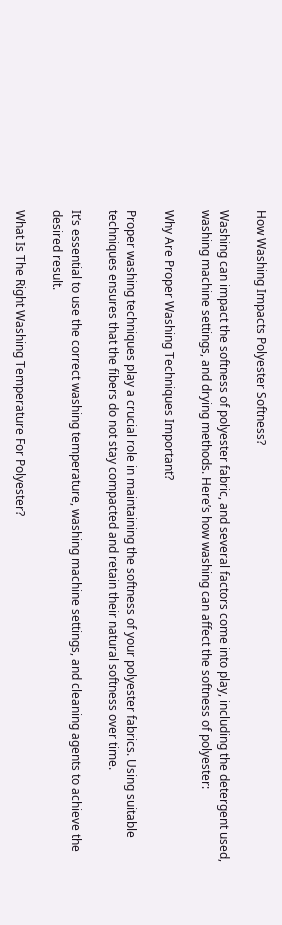How Washing Impacts Polyester Softness?

Washing can impact the softness of polyester fabric, and several factors come into play, including the detergent used, washing machine settings, and drying methods. Here’s how washing can affect the softness of polyester:

Why Are Proper Washing Techniques Important?

Proper washing techniques play a crucial role in maintaining the softness of your polyester fabrics. Using suitable techniques ensures that the fibers do not stay compacted and retain their natural softness over time.

It’s essential to use the correct washing temperature, washing machine settings, and cleaning agents to achieve the desired result.

What Is The Right Washing Temperature For Polyester?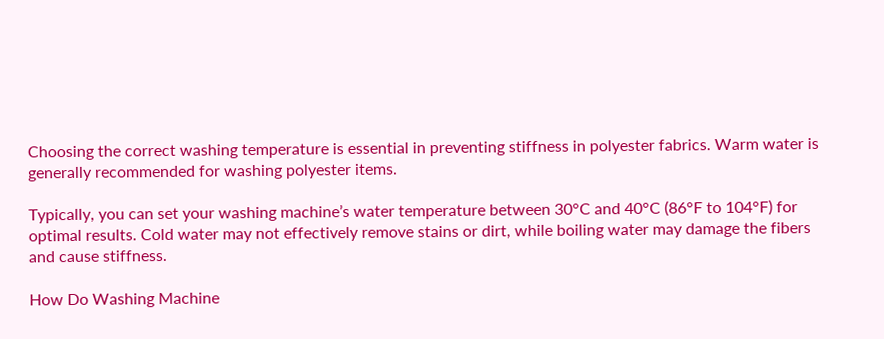Choosing the correct washing temperature is essential in preventing stiffness in polyester fabrics. Warm water is generally recommended for washing polyester items.

Typically, you can set your washing machine’s water temperature between 30°C and 40°C (86°F to 104°F) for optimal results. Cold water may not effectively remove stains or dirt, while boiling water may damage the fibers and cause stiffness.

How Do Washing Machine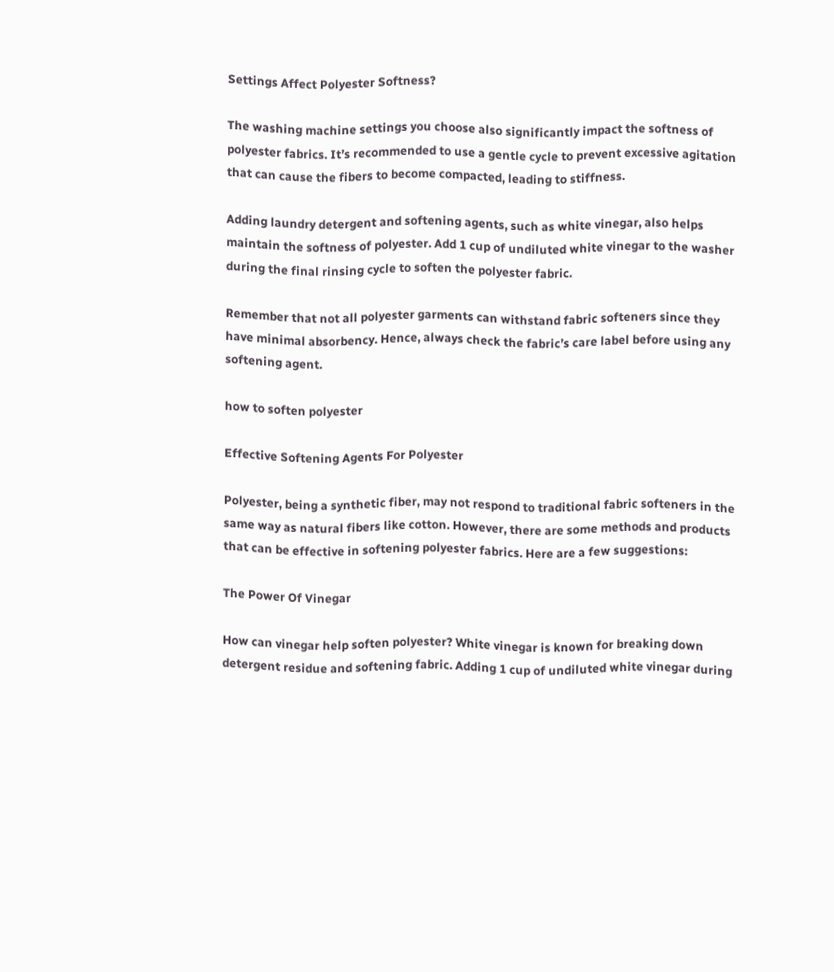Settings Affect Polyester Softness?

The washing machine settings you choose also significantly impact the softness of polyester fabrics. It’s recommended to use a gentle cycle to prevent excessive agitation that can cause the fibers to become compacted, leading to stiffness.

Adding laundry detergent and softening agents, such as white vinegar, also helps maintain the softness of polyester. Add 1 cup of undiluted white vinegar to the washer during the final rinsing cycle to soften the polyester fabric.

Remember that not all polyester garments can withstand fabric softeners since they have minimal absorbency. Hence, always check the fabric’s care label before using any softening agent.

how to soften polyester

Effective Softening Agents For Polyester

Polyester, being a synthetic fiber, may not respond to traditional fabric softeners in the same way as natural fibers like cotton. However, there are some methods and products that can be effective in softening polyester fabrics. Here are a few suggestions:

The Power Of Vinegar

How can vinegar help soften polyester? White vinegar is known for breaking down detergent residue and softening fabric. Adding 1 cup of undiluted white vinegar during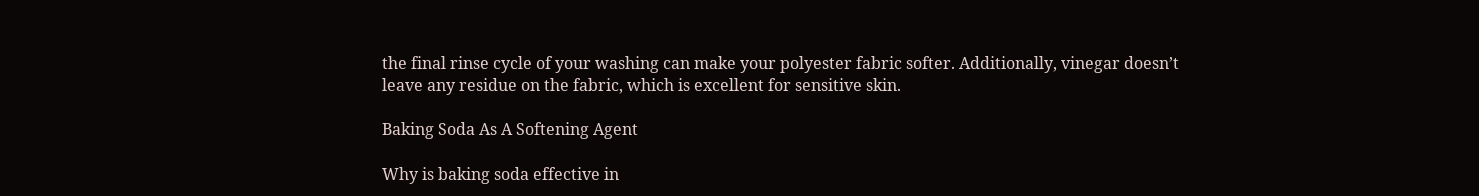the final rinse cycle of your washing can make your polyester fabric softer. Additionally, vinegar doesn’t leave any residue on the fabric, which is excellent for sensitive skin.

Baking Soda As A Softening Agent

Why is baking soda effective in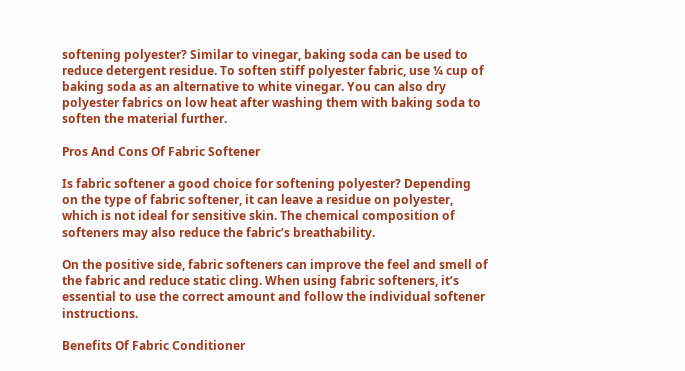softening polyester? Similar to vinegar, baking soda can be used to reduce detergent residue. To soften stiff polyester fabric, use ¼ cup of baking soda as an alternative to white vinegar. You can also dry polyester fabrics on low heat after washing them with baking soda to soften the material further.

Pros And Cons Of Fabric Softener

Is fabric softener a good choice for softening polyester? Depending on the type of fabric softener, it can leave a residue on polyester, which is not ideal for sensitive skin. The chemical composition of softeners may also reduce the fabric’s breathability.

On the positive side, fabric softeners can improve the feel and smell of the fabric and reduce static cling. When using fabric softeners, it’s essential to use the correct amount and follow the individual softener instructions.

Benefits Of Fabric Conditioner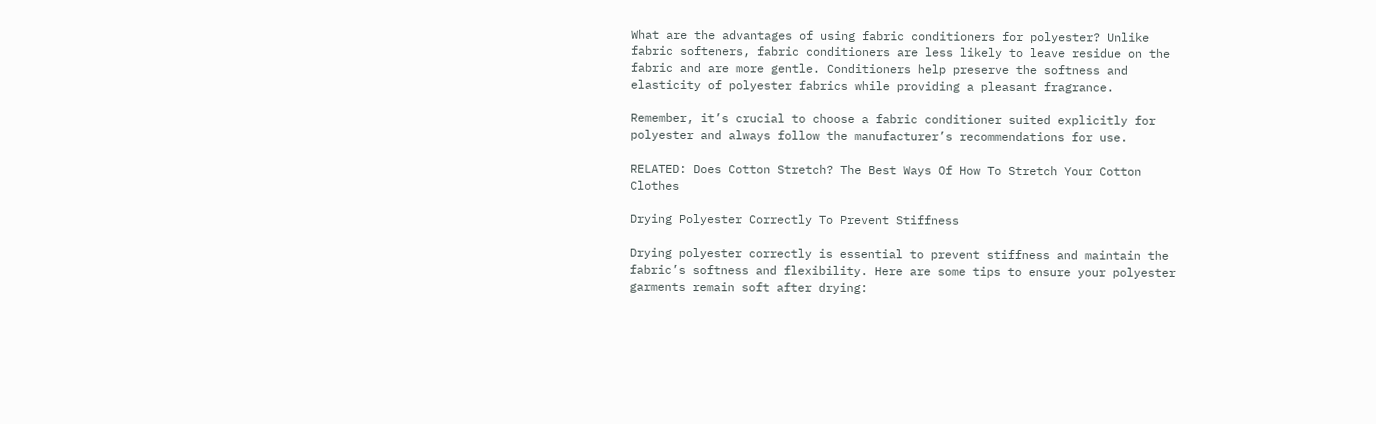What are the advantages of using fabric conditioners for polyester? Unlike fabric softeners, fabric conditioners are less likely to leave residue on the fabric and are more gentle. Conditioners help preserve the softness and elasticity of polyester fabrics while providing a pleasant fragrance.

Remember, it’s crucial to choose a fabric conditioner suited explicitly for polyester and always follow the manufacturer’s recommendations for use.

RELATED: Does Cotton Stretch? The Best Ways Of How To Stretch Your Cotton Clothes

Drying Polyester Correctly To Prevent Stiffness

Drying polyester correctly is essential to prevent stiffness and maintain the fabric’s softness and flexibility. Here are some tips to ensure your polyester garments remain soft after drying: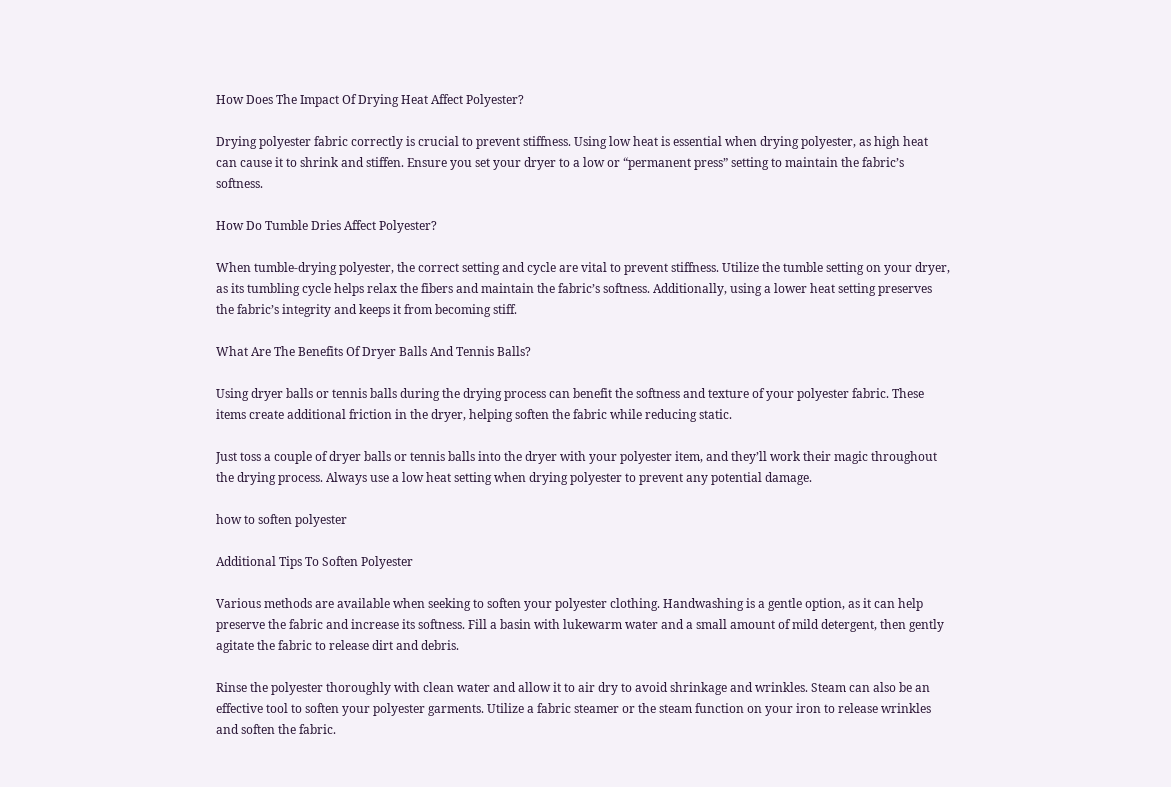How Does The Impact Of Drying Heat Affect Polyester?

Drying polyester fabric correctly is crucial to prevent stiffness. Using low heat is essential when drying polyester, as high heat can cause it to shrink and stiffen. Ensure you set your dryer to a low or “permanent press” setting to maintain the fabric’s softness.

How Do Tumble Dries Affect Polyester?

When tumble-drying polyester, the correct setting and cycle are vital to prevent stiffness. Utilize the tumble setting on your dryer, as its tumbling cycle helps relax the fibers and maintain the fabric’s softness. Additionally, using a lower heat setting preserves the fabric’s integrity and keeps it from becoming stiff.

What Are The Benefits Of Dryer Balls And Tennis Balls?

Using dryer balls or tennis balls during the drying process can benefit the softness and texture of your polyester fabric. These items create additional friction in the dryer, helping soften the fabric while reducing static.

Just toss a couple of dryer balls or tennis balls into the dryer with your polyester item, and they’ll work their magic throughout the drying process. Always use a low heat setting when drying polyester to prevent any potential damage.

how to soften polyester

Additional Tips To Soften Polyester

Various methods are available when seeking to soften your polyester clothing. Handwashing is a gentle option, as it can help preserve the fabric and increase its softness. Fill a basin with lukewarm water and a small amount of mild detergent, then gently agitate the fabric to release dirt and debris.

Rinse the polyester thoroughly with clean water and allow it to air dry to avoid shrinkage and wrinkles. Steam can also be an effective tool to soften your polyester garments. Utilize a fabric steamer or the steam function on your iron to release wrinkles and soften the fabric.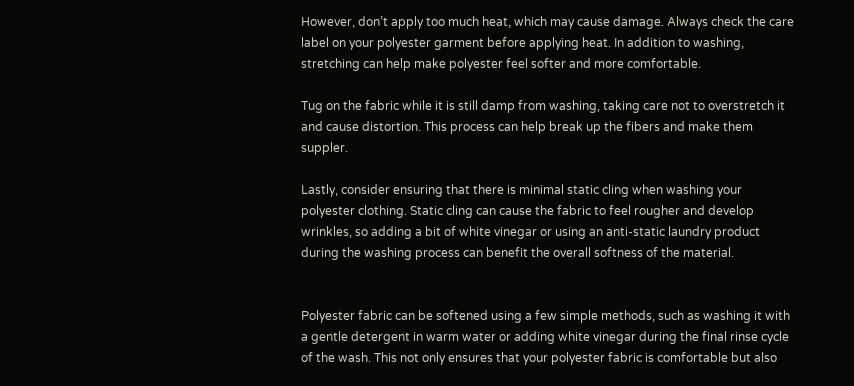However, don’t apply too much heat, which may cause damage. Always check the care label on your polyester garment before applying heat. In addition to washing, stretching can help make polyester feel softer and more comfortable.

Tug on the fabric while it is still damp from washing, taking care not to overstretch it and cause distortion. This process can help break up the fibers and make them suppler.

Lastly, consider ensuring that there is minimal static cling when washing your polyester clothing. Static cling can cause the fabric to feel rougher and develop wrinkles, so adding a bit of white vinegar or using an anti-static laundry product during the washing process can benefit the overall softness of the material.


Polyester fabric can be softened using a few simple methods, such as washing it with a gentle detergent in warm water or adding white vinegar during the final rinse cycle of the wash. This not only ensures that your polyester fabric is comfortable but also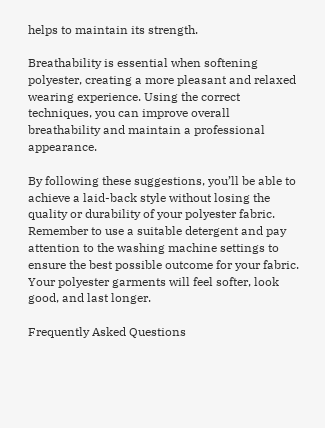helps to maintain its strength.

Breathability is essential when softening polyester, creating a more pleasant and relaxed wearing experience. Using the correct techniques, you can improve overall breathability and maintain a professional appearance.

By following these suggestions, you’ll be able to achieve a laid-back style without losing the quality or durability of your polyester fabric. Remember to use a suitable detergent and pay attention to the washing machine settings to ensure the best possible outcome for your fabric. Your polyester garments will feel softer, look good, and last longer.

Frequently Asked Questions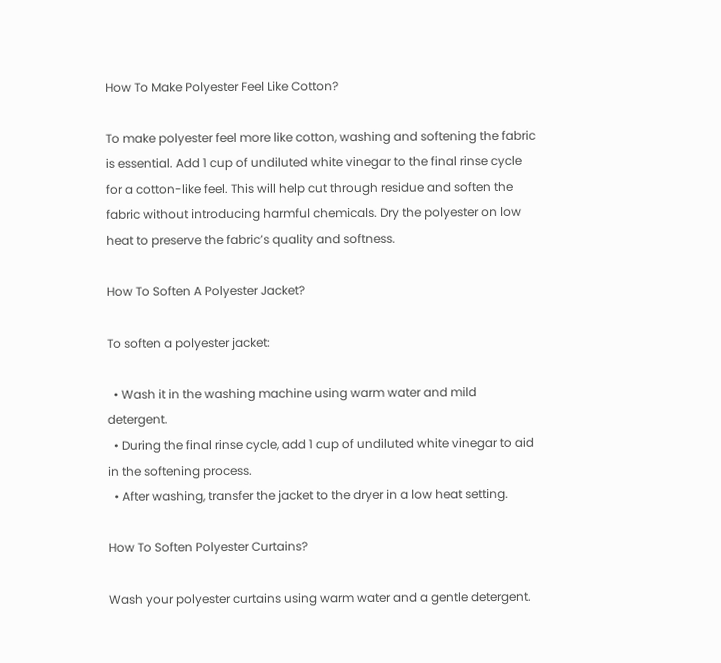How To Make Polyester Feel Like Cotton?

To make polyester feel more like cotton, washing and softening the fabric is essential. Add 1 cup of undiluted white vinegar to the final rinse cycle for a cotton-like feel. This will help cut through residue and soften the fabric without introducing harmful chemicals. Dry the polyester on low heat to preserve the fabric’s quality and softness.

How To Soften A Polyester Jacket?

To soften a polyester jacket:

  • Wash it in the washing machine using warm water and mild detergent.
  • During the final rinse cycle, add 1 cup of undiluted white vinegar to aid in the softening process.
  • After washing, transfer the jacket to the dryer in a low heat setting.

How To Soften Polyester Curtains?

Wash your polyester curtains using warm water and a gentle detergent.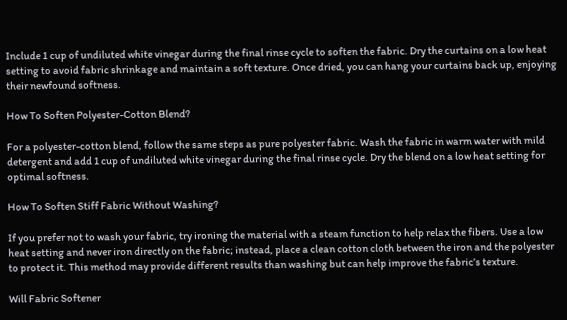Include 1 cup of undiluted white vinegar during the final rinse cycle to soften the fabric. Dry the curtains on a low heat setting to avoid fabric shrinkage and maintain a soft texture. Once dried, you can hang your curtains back up, enjoying their newfound softness.

How To Soften Polyester-Cotton Blend?

For a polyester-cotton blend, follow the same steps as pure polyester fabric. Wash the fabric in warm water with mild detergent and add 1 cup of undiluted white vinegar during the final rinse cycle. Dry the blend on a low heat setting for optimal softness.

How To Soften Stiff Fabric Without Washing?

If you prefer not to wash your fabric, try ironing the material with a steam function to help relax the fibers. Use a low heat setting and never iron directly on the fabric; instead, place a clean cotton cloth between the iron and the polyester to protect it. This method may provide different results than washing but can help improve the fabric’s texture.

Will Fabric Softener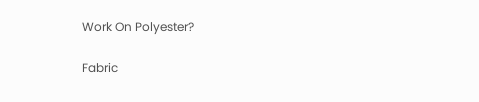Work On Polyester?

Fabric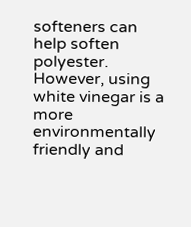softeners can help soften polyester. However, using white vinegar is a more environmentally friendly and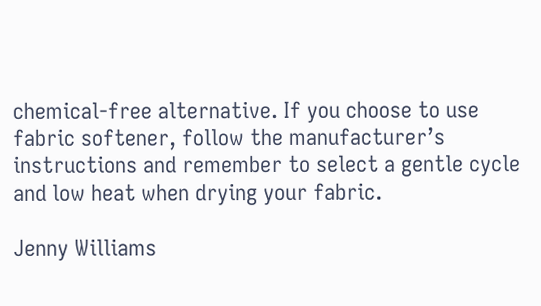chemical-free alternative. If you choose to use fabric softener, follow the manufacturer’s instructions and remember to select a gentle cycle and low heat when drying your fabric.

Jenny Williams